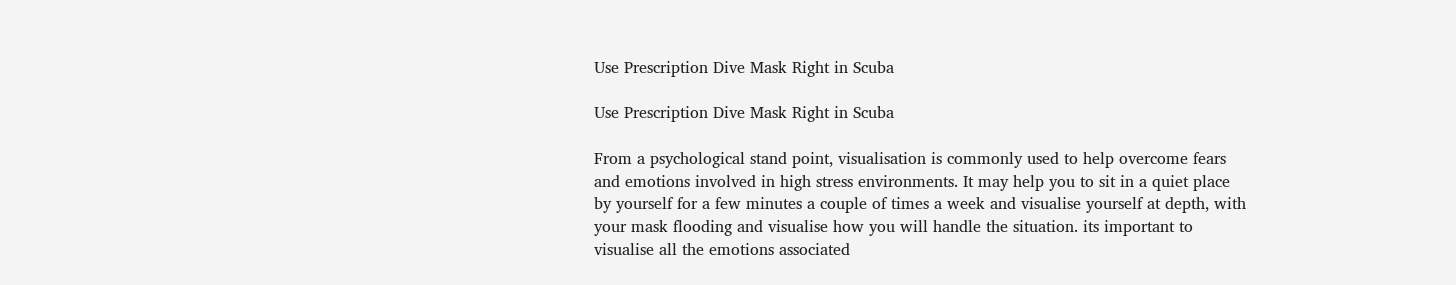Use Prescription Dive Mask Right in Scuba

Use Prescription Dive Mask Right in Scuba

From a psychological stand point, visualisation is commonly used to help overcome fears and emotions involved in high stress environments. It may help you to sit in a quiet place by yourself for a few minutes a couple of times a week and visualise yourself at depth, with your mask flooding and visualise how you will handle the situation. its important to visualise all the emotions associated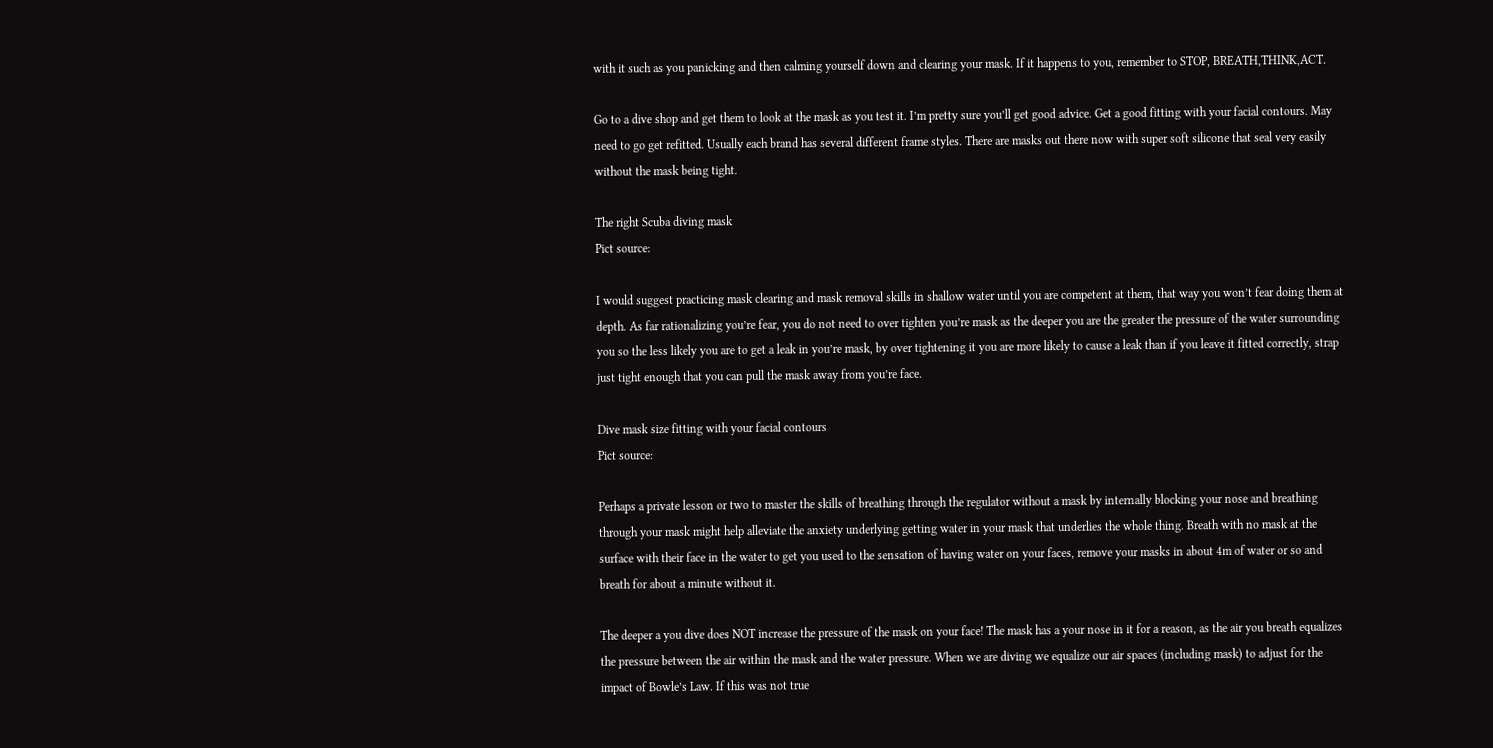with it such as you panicking and then calming yourself down and clearing your mask. If it happens to you, remember to STOP, BREATH,THINK,ACT.

Go to a dive shop and get them to look at the mask as you test it. I’m pretty sure you’ll get good advice. Get a good fitting with your facial contours. May need to go get refitted. Usually each brand has several different frame styles. There are masks out there now with super soft silicone that seal very easily without the mask being tight.

The right Scuba diving mask
Pict source:

I would suggest practicing mask clearing and mask removal skills in shallow water until you are competent at them, that way you won’t fear doing them at depth. As far rationalizing you’re fear, you do not need to over tighten you’re mask as the deeper you are the greater the pressure of the water surrounding you so the less likely you are to get a leak in you’re mask, by over tightening it you are more likely to cause a leak than if you leave it fitted correctly, strap just tight enough that you can pull the mask away from you’re face.

Dive mask size fitting with your facial contours
Pict source:

Perhaps a private lesson or two to master the skills of breathing through the regulator without a mask by internally blocking your nose and breathing through your mask might help alleviate the anxiety underlying getting water in your mask that underlies the whole thing. Breath with no mask at the surface with their face in the water to get you used to the sensation of having water on your faces, remove your masks in about 4m of water or so and breath for about a minute without it.

The deeper a you dive does NOT increase the pressure of the mask on your face! The mask has a your nose in it for a reason, as the air you breath equalizes the pressure between the air within the mask and the water pressure. When we are diving we equalize our air spaces (including mask) to adjust for the impact of Bowle’s Law. If this was not true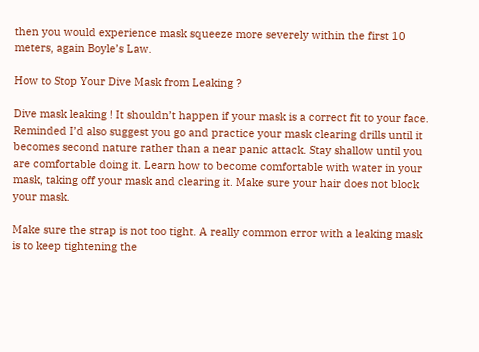then you would experience mask squeeze more severely within the first 10 meters, again Boyle’s Law.

How to Stop Your Dive Mask from Leaking ?

Dive mask leaking ! It shouldn’t happen if your mask is a correct fit to your face. Reminded I’d also suggest you go and practice your mask clearing drills until it becomes second nature rather than a near panic attack. Stay shallow until you are comfortable doing it. Learn how to become comfortable with water in your mask, taking off your mask and clearing it. Make sure your hair does not block your mask.

Make sure the strap is not too tight. A really common error with a leaking mask is to keep tightening the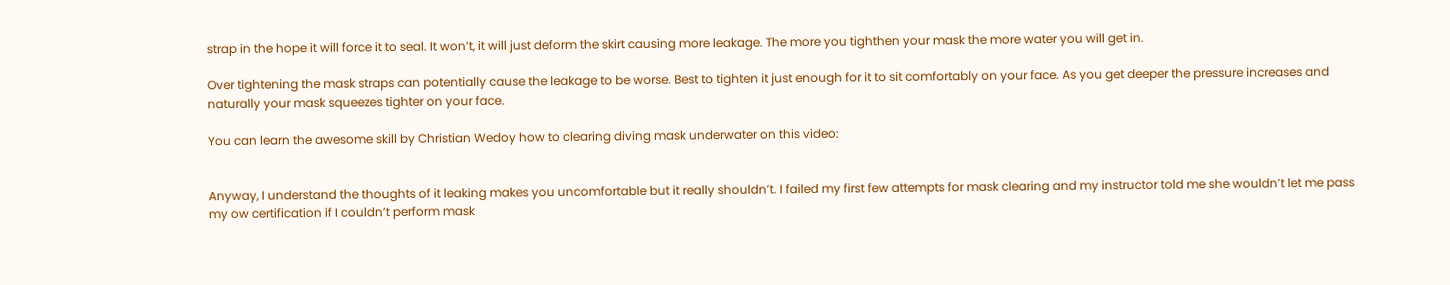strap in the hope it will force it to seal. It won’t, it will just deform the skirt causing more leakage. The more you tighthen your mask the more water you will get in.

Over tightening the mask straps can potentially cause the leakage to be worse. Best to tighten it just enough for it to sit comfortably on your face. As you get deeper the pressure increases and naturally your mask squeezes tighter on your face.

You can learn the awesome skill by Christian Wedoy how to clearing diving mask underwater on this video:


Anyway, I understand the thoughts of it leaking makes you uncomfortable but it really shouldn’t. I failed my first few attempts for mask clearing and my instructor told me she wouldn’t let me pass my ow certification if I couldn’t perform mask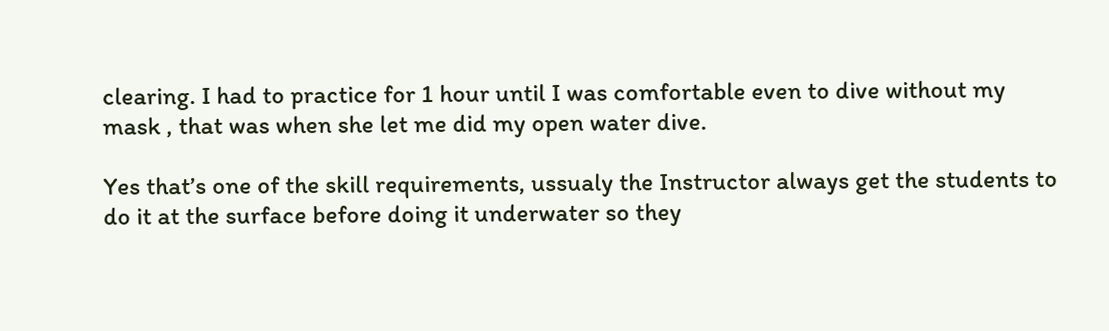clearing. I had to practice for 1 hour until I was comfortable even to dive without my mask , that was when she let me did my open water dive.

Yes that’s one of the skill requirements, ussualy the Instructor always get the students to do it at the surface before doing it underwater so they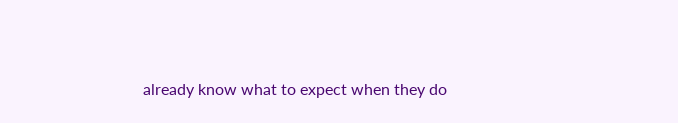already know what to expect when they do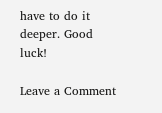have to do it deeper. Good luck!

Leave a Comment